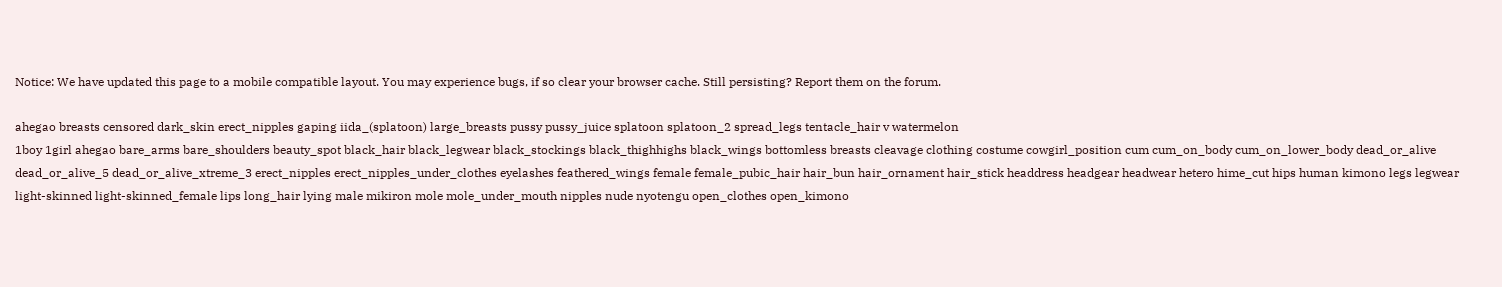Notice: We have updated this page to a mobile compatible layout. You may experience bugs, if so clear your browser cache. Still persisting? Report them on the forum.

ahegao breasts censored dark_skin erect_nipples gaping iida_(splatoon) large_breasts pussy pussy_juice splatoon splatoon_2 spread_legs tentacle_hair v watermelon
1boy 1girl ahegao bare_arms bare_shoulders beauty_spot black_hair black_legwear black_stockings black_thighhighs black_wings bottomless breasts cleavage clothing costume cowgirl_position cum cum_on_body cum_on_lower_body dead_or_alive dead_or_alive_5 dead_or_alive_xtreme_3 erect_nipples erect_nipples_under_clothes eyelashes feathered_wings female female_pubic_hair hair_bun hair_ornament hair_stick headdress headgear headwear hetero hime_cut hips human kimono legs legwear light-skinned light-skinned_female lips long_hair lying male mikiron mole mole_under_mouth nipples nude nyotengu open_clothes open_kimono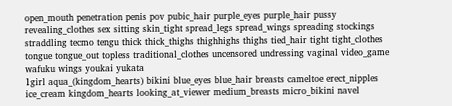open_mouth penetration penis pov pubic_hair purple_eyes purple_hair pussy revealing_clothes sex sitting skin_tight spread_legs spread_wings spreading stockings straddling tecmo tengu thick thick_thighs thighhighs thighs tied_hair tight tight_clothes tongue tongue_out topless traditional_clothes uncensored undressing vaginal video_game wafuku wings youkai yukata
1girl aqua_(kingdom_hearts) bikini blue_eyes blue_hair breasts cameltoe erect_nipples ice_cream kingdom_hearts looking_at_viewer medium_breasts micro_bikini navel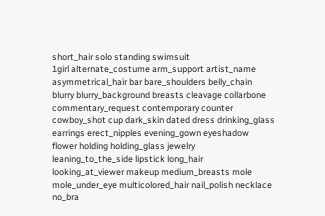short_hair solo standing swimsuit
1girl alternate_costume arm_support artist_name asymmetrical_hair bar bare_shoulders belly_chain blurry blurry_background breasts cleavage collarbone commentary_request contemporary counter cowboy_shot cup dark_skin dated dress drinking_glass earrings erect_nipples evening_gown eyeshadow flower holding holding_glass jewelry leaning_to_the_side lipstick long_hair looking_at_viewer makeup medium_breasts mole mole_under_eye multicolored_hair nail_polish necklace no_bra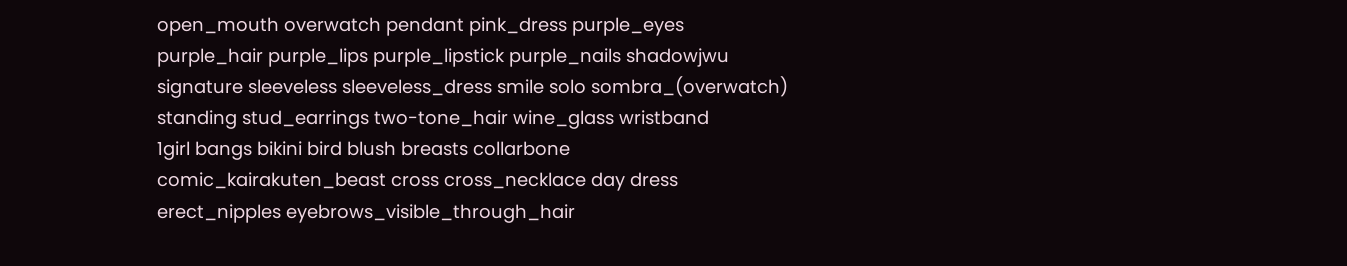open_mouth overwatch pendant pink_dress purple_eyes purple_hair purple_lips purple_lipstick purple_nails shadowjwu signature sleeveless sleeveless_dress smile solo sombra_(overwatch) standing stud_earrings two-tone_hair wine_glass wristband
1girl bangs bikini bird blush breasts collarbone comic_kairakuten_beast cross cross_necklace day dress erect_nipples eyebrows_visible_through_hair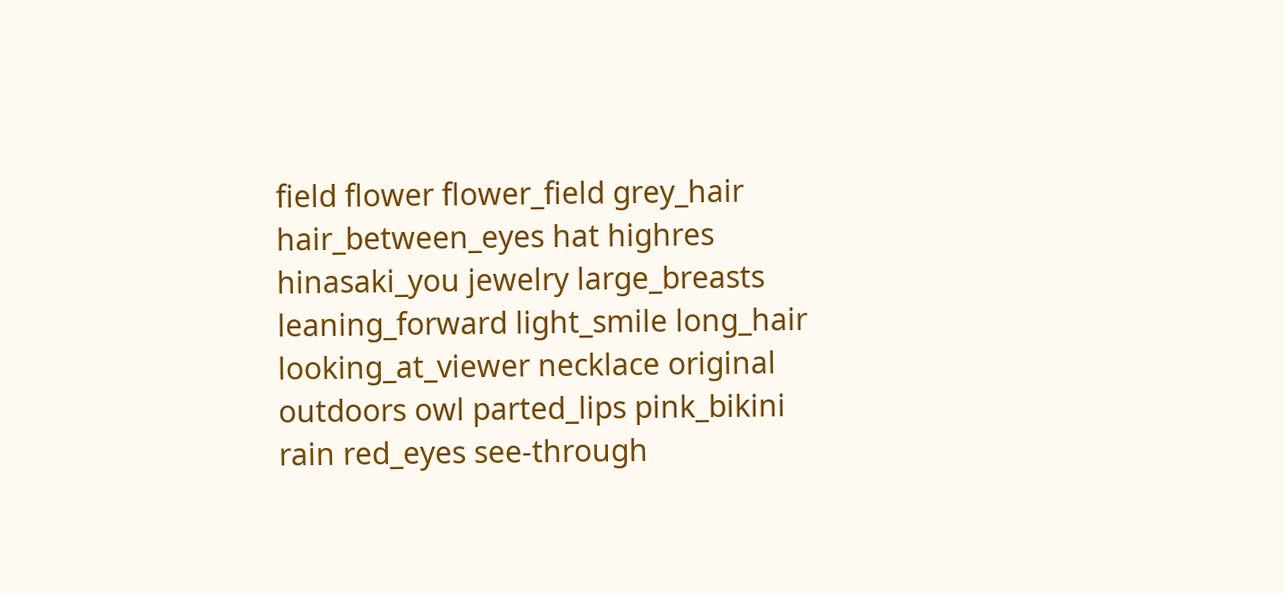field flower flower_field grey_hair hair_between_eyes hat highres hinasaki_you jewelry large_breasts leaning_forward light_smile long_hair looking_at_viewer necklace original outdoors owl parted_lips pink_bikini rain red_eyes see-through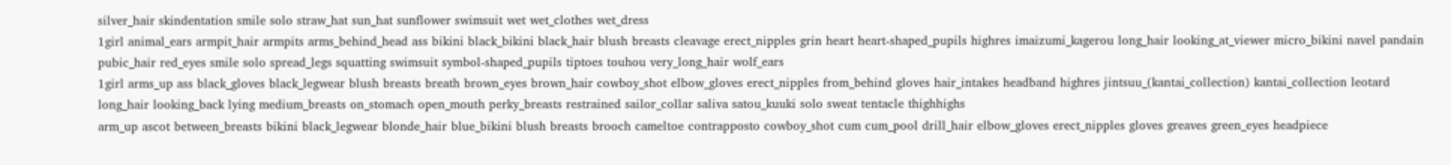silver_hair skindentation smile solo straw_hat sun_hat sunflower swimsuit wet wet_clothes wet_dress
1girl animal_ears armpit_hair armpits arms_behind_head ass bikini black_bikini black_hair blush breasts cleavage erect_nipples grin heart heart-shaped_pupils highres imaizumi_kagerou long_hair looking_at_viewer micro_bikini navel pandain pubic_hair red_eyes smile solo spread_legs squatting swimsuit symbol-shaped_pupils tiptoes touhou very_long_hair wolf_ears
1girl arms_up ass black_gloves black_legwear blush breasts breath brown_eyes brown_hair cowboy_shot elbow_gloves erect_nipples from_behind gloves hair_intakes headband highres jintsuu_(kantai_collection) kantai_collection leotard long_hair looking_back lying medium_breasts on_stomach open_mouth perky_breasts restrained sailor_collar saliva satou_kuuki solo sweat tentacle thighhighs
arm_up ascot between_breasts bikini black_legwear blonde_hair blue_bikini blush breasts brooch cameltoe contrapposto cowboy_shot cum cum_pool drill_hair elbow_gloves erect_nipples gloves greaves green_eyes headpiece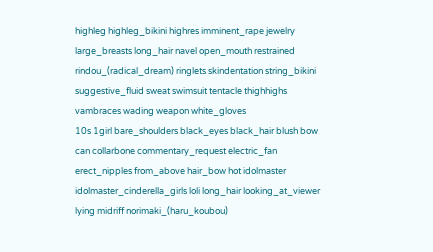highleg highleg_bikini highres imminent_rape jewelry large_breasts long_hair navel open_mouth restrained rindou_(radical_dream) ringlets skindentation string_bikini suggestive_fluid sweat swimsuit tentacle thighhighs vambraces wading weapon white_gloves
10s 1girl bare_shoulders black_eyes black_hair blush bow can collarbone commentary_request electric_fan erect_nipples from_above hair_bow hot idolmaster idolmaster_cinderella_girls loli long_hair looking_at_viewer lying midriff norimaki_(haru_koubou)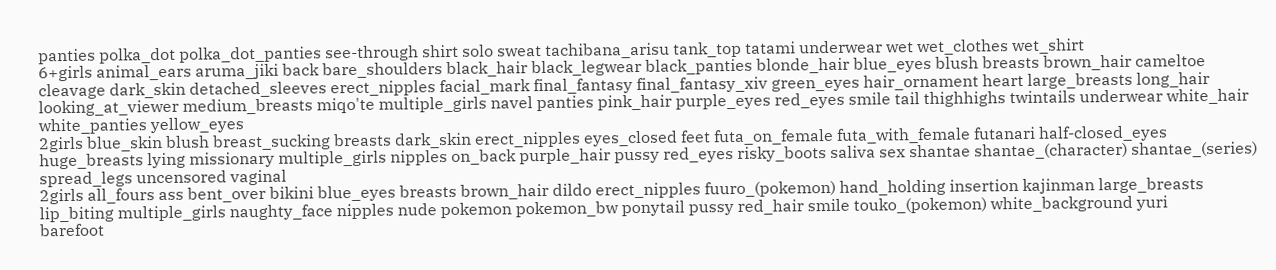panties polka_dot polka_dot_panties see-through shirt solo sweat tachibana_arisu tank_top tatami underwear wet wet_clothes wet_shirt
6+girls animal_ears aruma_jiki back bare_shoulders black_hair black_legwear black_panties blonde_hair blue_eyes blush breasts brown_hair cameltoe cleavage dark_skin detached_sleeves erect_nipples facial_mark final_fantasy final_fantasy_xiv green_eyes hair_ornament heart large_breasts long_hair looking_at_viewer medium_breasts miqo'te multiple_girls navel panties pink_hair purple_eyes red_eyes smile tail thighhighs twintails underwear white_hair white_panties yellow_eyes
2girls blue_skin blush breast_sucking breasts dark_skin erect_nipples eyes_closed feet futa_on_female futa_with_female futanari half-closed_eyes huge_breasts lying missionary multiple_girls nipples on_back purple_hair pussy red_eyes risky_boots saliva sex shantae shantae_(character) shantae_(series) spread_legs uncensored vaginal
2girls all_fours ass bent_over bikini blue_eyes breasts brown_hair dildo erect_nipples fuuro_(pokemon) hand_holding insertion kajinman large_breasts lip_biting multiple_girls naughty_face nipples nude pokemon pokemon_bw ponytail pussy red_hair smile touko_(pokemon) white_background yuri
barefoot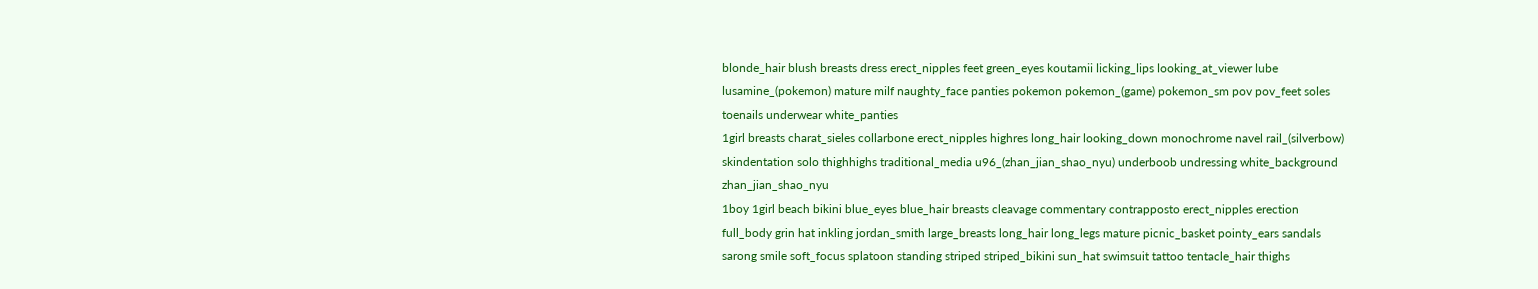blonde_hair blush breasts dress erect_nipples feet green_eyes koutamii licking_lips looking_at_viewer lube lusamine_(pokemon) mature milf naughty_face panties pokemon pokemon_(game) pokemon_sm pov pov_feet soles toenails underwear white_panties
1girl breasts charat_sieles collarbone erect_nipples highres long_hair looking_down monochrome navel rail_(silverbow) skindentation solo thighhighs traditional_media u96_(zhan_jian_shao_nyu) underboob undressing white_background zhan_jian_shao_nyu
1boy 1girl beach bikini blue_eyes blue_hair breasts cleavage commentary contrapposto erect_nipples erection full_body grin hat inkling jordan_smith large_breasts long_hair long_legs mature picnic_basket pointy_ears sandals sarong smile soft_focus splatoon standing striped striped_bikini sun_hat swimsuit tattoo tentacle_hair thighs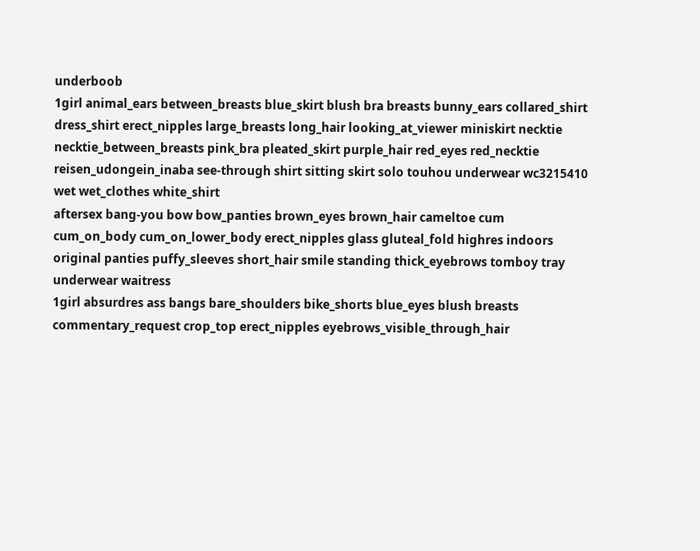underboob
1girl animal_ears between_breasts blue_skirt blush bra breasts bunny_ears collared_shirt dress_shirt erect_nipples large_breasts long_hair looking_at_viewer miniskirt necktie necktie_between_breasts pink_bra pleated_skirt purple_hair red_eyes red_necktie reisen_udongein_inaba see-through shirt sitting skirt solo touhou underwear wc3215410 wet wet_clothes white_shirt
aftersex bang-you bow bow_panties brown_eyes brown_hair cameltoe cum cum_on_body cum_on_lower_body erect_nipples glass gluteal_fold highres indoors original panties puffy_sleeves short_hair smile standing thick_eyebrows tomboy tray underwear waitress
1girl absurdres ass bangs bare_shoulders bike_shorts blue_eyes blush breasts commentary_request crop_top erect_nipples eyebrows_visible_through_hair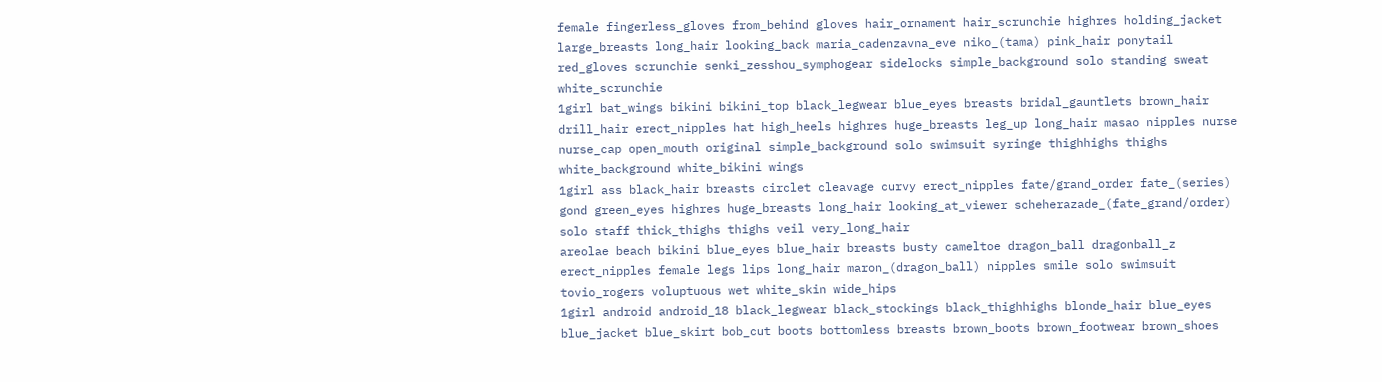female fingerless_gloves from_behind gloves hair_ornament hair_scrunchie highres holding_jacket large_breasts long_hair looking_back maria_cadenzavna_eve niko_(tama) pink_hair ponytail red_gloves scrunchie senki_zesshou_symphogear sidelocks simple_background solo standing sweat white_scrunchie
1girl bat_wings bikini bikini_top black_legwear blue_eyes breasts bridal_gauntlets brown_hair drill_hair erect_nipples hat high_heels highres huge_breasts leg_up long_hair masao nipples nurse nurse_cap open_mouth original simple_background solo swimsuit syringe thighhighs thighs white_background white_bikini wings
1girl ass black_hair breasts circlet cleavage curvy erect_nipples fate/grand_order fate_(series) gond green_eyes highres huge_breasts long_hair looking_at_viewer scheherazade_(fate_grand/order) solo staff thick_thighs thighs veil very_long_hair
areolae beach bikini blue_eyes blue_hair breasts busty cameltoe dragon_ball dragonball_z erect_nipples female legs lips long_hair maron_(dragon_ball) nipples smile solo swimsuit tovio_rogers voluptuous wet white_skin wide_hips
1girl android android_18 black_legwear black_stockings black_thighhighs blonde_hair blue_eyes blue_jacket blue_skirt bob_cut boots bottomless breasts brown_boots brown_footwear brown_shoes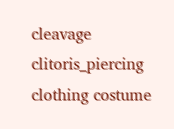cleavage clitoris_piercing clothing costume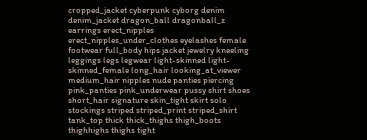cropped_jacket cyberpunk cyborg denim denim_jacket dragon_ball dragonball_z earrings erect_nipples erect_nipples_under_clothes eyelashes female footwear full_body hips jacket jewelry kneeling leggings legs legwear light-skinned light-skinned_female long_hair looking_at_viewer medium_hair nipples nude panties piercing pink_panties pink_underwear pussy shirt shoes short_hair signature skin_tight skirt solo stockings striped striped_print striped_shirt tank_top thick thick_thighs thigh_boots thighhighs thighs tight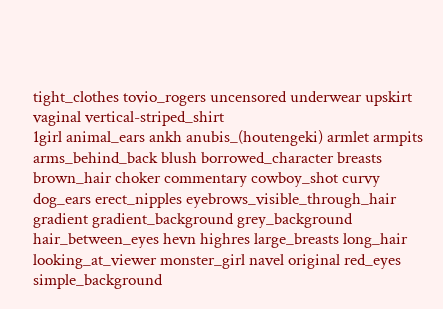tight_clothes tovio_rogers uncensored underwear upskirt vaginal vertical-striped_shirt
1girl animal_ears ankh anubis_(houtengeki) armlet armpits arms_behind_back blush borrowed_character breasts brown_hair choker commentary cowboy_shot curvy dog_ears erect_nipples eyebrows_visible_through_hair gradient gradient_background grey_background hair_between_eyes hevn highres large_breasts long_hair looking_at_viewer monster_girl navel original red_eyes simple_background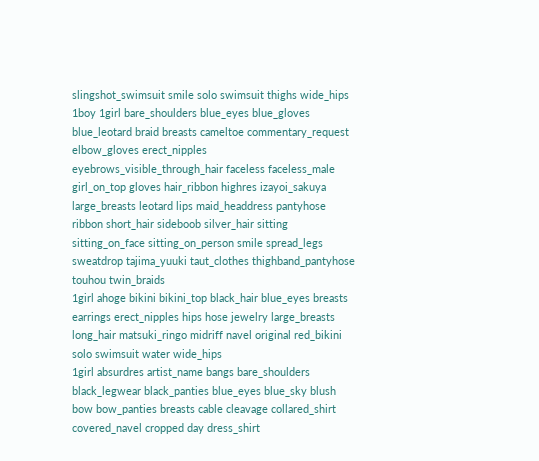slingshot_swimsuit smile solo swimsuit thighs wide_hips
1boy 1girl bare_shoulders blue_eyes blue_gloves blue_leotard braid breasts cameltoe commentary_request elbow_gloves erect_nipples eyebrows_visible_through_hair faceless faceless_male girl_on_top gloves hair_ribbon highres izayoi_sakuya large_breasts leotard lips maid_headdress pantyhose ribbon short_hair sideboob silver_hair sitting sitting_on_face sitting_on_person smile spread_legs sweatdrop tajima_yuuki taut_clothes thighband_pantyhose touhou twin_braids
1girl ahoge bikini bikini_top black_hair blue_eyes breasts earrings erect_nipples hips hose jewelry large_breasts long_hair matsuki_ringo midriff navel original red_bikini solo swimsuit water wide_hips
1girl absurdres artist_name bangs bare_shoulders black_legwear black_panties blue_eyes blue_sky blush bow bow_panties breasts cable cleavage collared_shirt covered_navel cropped day dress_shirt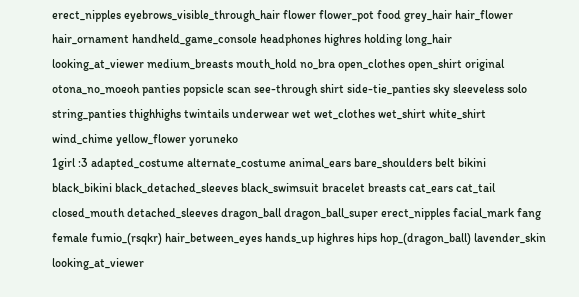erect_nipples eyebrows_visible_through_hair flower flower_pot food grey_hair hair_flower hair_ornament handheld_game_console headphones highres holding long_hair looking_at_viewer medium_breasts mouth_hold no_bra open_clothes open_shirt original otona_no_moeoh panties popsicle scan see-through shirt side-tie_panties sky sleeveless solo string_panties thighhighs twintails underwear wet wet_clothes wet_shirt white_shirt wind_chime yellow_flower yoruneko
1girl :3 adapted_costume alternate_costume animal_ears bare_shoulders belt bikini black_bikini black_detached_sleeves black_swimsuit bracelet breasts cat_ears cat_tail closed_mouth detached_sleeves dragon_ball dragon_ball_super erect_nipples facial_mark fang female fumio_(rsqkr) hair_between_eyes hands_up highres hips hop_(dragon_ball) lavender_skin looking_at_viewer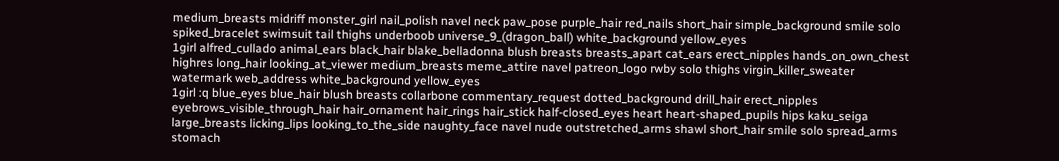medium_breasts midriff monster_girl nail_polish navel neck paw_pose purple_hair red_nails short_hair simple_background smile solo spiked_bracelet swimsuit tail thighs underboob universe_9_(dragon_ball) white_background yellow_eyes
1girl alfred_cullado animal_ears black_hair blake_belladonna blush breasts breasts_apart cat_ears erect_nipples hands_on_own_chest highres long_hair looking_at_viewer medium_breasts meme_attire navel patreon_logo rwby solo thighs virgin_killer_sweater watermark web_address white_background yellow_eyes
1girl :q blue_eyes blue_hair blush breasts collarbone commentary_request dotted_background drill_hair erect_nipples eyebrows_visible_through_hair hair_ornament hair_rings hair_stick half-closed_eyes heart heart-shaped_pupils hips kaku_seiga large_breasts licking_lips looking_to_the_side naughty_face navel nude outstretched_arms shawl short_hair smile solo spread_arms stomach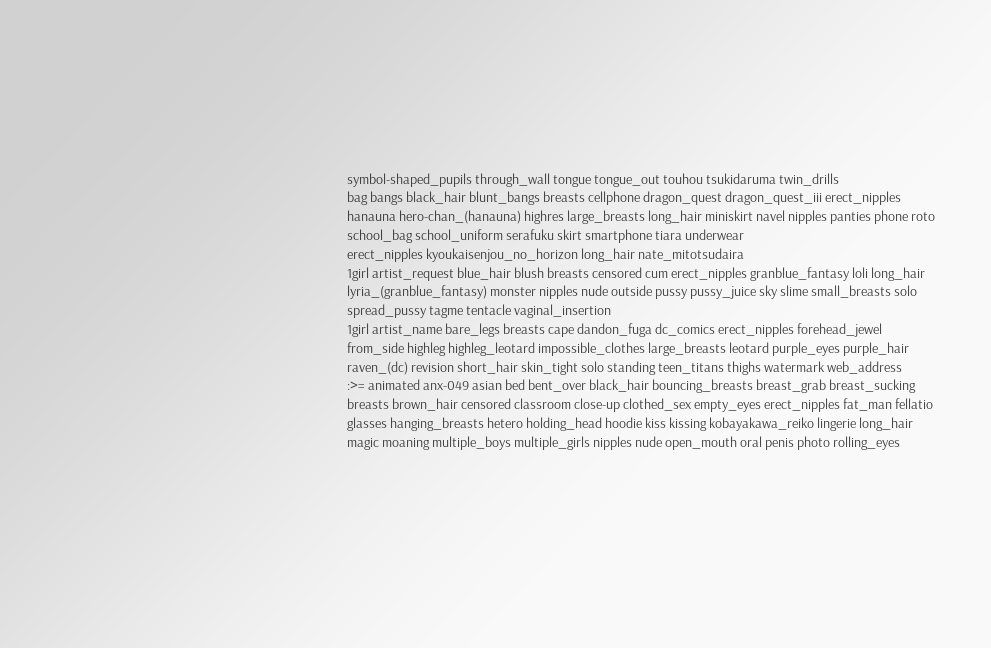symbol-shaped_pupils through_wall tongue tongue_out touhou tsukidaruma twin_drills
bag bangs black_hair blunt_bangs breasts cellphone dragon_quest dragon_quest_iii erect_nipples hanauna hero-chan_(hanauna) highres large_breasts long_hair miniskirt navel nipples panties phone roto school_bag school_uniform serafuku skirt smartphone tiara underwear
erect_nipples kyoukaisenjou_no_horizon long_hair nate_mitotsudaira
1girl artist_request blue_hair blush breasts censored cum erect_nipples granblue_fantasy loli long_hair lyria_(granblue_fantasy) monster nipples nude outside pussy pussy_juice sky slime small_breasts solo spread_pussy tagme tentacle vaginal_insertion
1girl artist_name bare_legs breasts cape dandon_fuga dc_comics erect_nipples forehead_jewel from_side highleg highleg_leotard impossible_clothes large_breasts leotard purple_eyes purple_hair raven_(dc) revision short_hair skin_tight solo standing teen_titans thighs watermark web_address
:>= animated anx-049 asian bed bent_over black_hair bouncing_breasts breast_grab breast_sucking breasts brown_hair censored classroom close-up clothed_sex empty_eyes erect_nipples fat_man fellatio glasses hanging_breasts hetero holding_head hoodie kiss kissing kobayakawa_reiko lingerie long_hair magic moaning multiple_boys multiple_girls nipples nude open_mouth oral penis photo rolling_eyes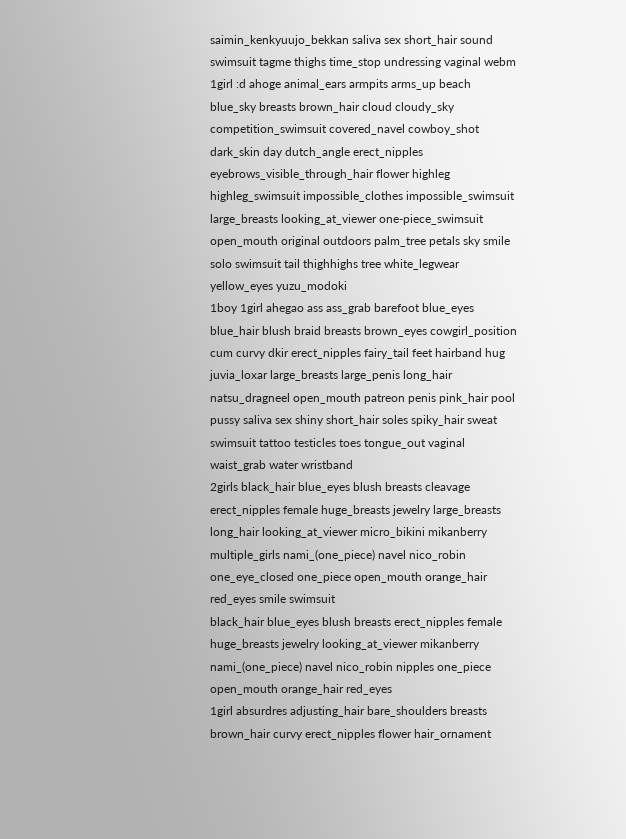saimin_kenkyuujo_bekkan saliva sex short_hair sound swimsuit tagme thighs time_stop undressing vaginal webm
1girl :d ahoge animal_ears armpits arms_up beach blue_sky breasts brown_hair cloud cloudy_sky competition_swimsuit covered_navel cowboy_shot dark_skin day dutch_angle erect_nipples eyebrows_visible_through_hair flower highleg highleg_swimsuit impossible_clothes impossible_swimsuit large_breasts looking_at_viewer one-piece_swimsuit open_mouth original outdoors palm_tree petals sky smile solo swimsuit tail thighhighs tree white_legwear yellow_eyes yuzu_modoki
1boy 1girl ahegao ass ass_grab barefoot blue_eyes blue_hair blush braid breasts brown_eyes cowgirl_position cum curvy dkir erect_nipples fairy_tail feet hairband hug juvia_loxar large_breasts large_penis long_hair natsu_dragneel open_mouth patreon penis pink_hair pool pussy saliva sex shiny short_hair soles spiky_hair sweat swimsuit tattoo testicles toes tongue_out vaginal waist_grab water wristband
2girls black_hair blue_eyes blush breasts cleavage erect_nipples female huge_breasts jewelry large_breasts long_hair looking_at_viewer micro_bikini mikanberry multiple_girls nami_(one_piece) navel nico_robin one_eye_closed one_piece open_mouth orange_hair red_eyes smile swimsuit
black_hair blue_eyes blush breasts erect_nipples female huge_breasts jewelry looking_at_viewer mikanberry nami_(one_piece) navel nico_robin nipples one_piece open_mouth orange_hair red_eyes
1girl absurdres adjusting_hair bare_shoulders breasts brown_hair curvy erect_nipples flower hair_ornament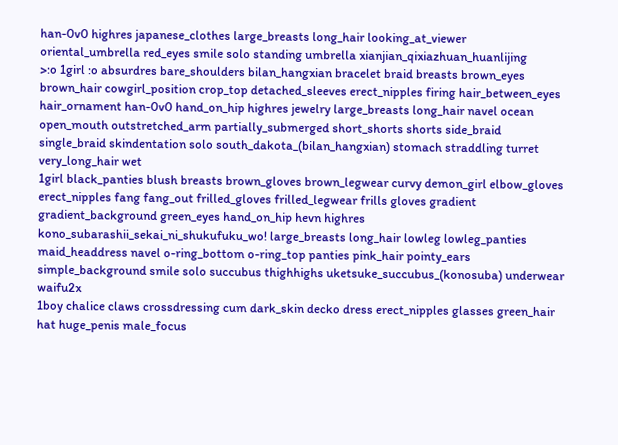han-0v0 highres japanese_clothes large_breasts long_hair looking_at_viewer oriental_umbrella red_eyes smile solo standing umbrella xianjian_qixiazhuan_huanlijing
>:o 1girl :o absurdres bare_shoulders bilan_hangxian bracelet braid breasts brown_eyes brown_hair cowgirl_position crop_top detached_sleeves erect_nipples firing hair_between_eyes hair_ornament han-0v0 hand_on_hip highres jewelry large_breasts long_hair navel ocean open_mouth outstretched_arm partially_submerged short_shorts shorts side_braid single_braid skindentation solo south_dakota_(bilan_hangxian) stomach straddling turret very_long_hair wet
1girl black_panties blush breasts brown_gloves brown_legwear curvy demon_girl elbow_gloves erect_nipples fang fang_out frilled_gloves frilled_legwear frills gloves gradient gradient_background green_eyes hand_on_hip hevn highres kono_subarashii_sekai_ni_shukufuku_wo! large_breasts long_hair lowleg lowleg_panties maid_headdress navel o-ring_bottom o-ring_top panties pink_hair pointy_ears simple_background smile solo succubus thighhighs uketsuke_succubus_(konosuba) underwear waifu2x
1boy chalice claws crossdressing cum dark_skin decko dress erect_nipples glasses green_hair hat huge_penis male_focus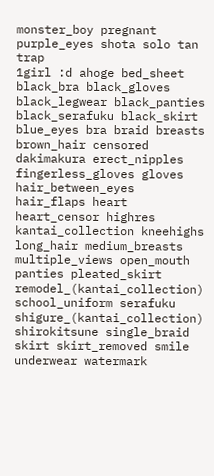monster_boy pregnant purple_eyes shota solo tan trap
1girl :d ahoge bed_sheet black_bra black_gloves black_legwear black_panties black_serafuku black_skirt blue_eyes bra braid breasts brown_hair censored dakimakura erect_nipples fingerless_gloves gloves hair_between_eyes hair_flaps heart heart_censor highres kantai_collection kneehighs long_hair medium_breasts multiple_views open_mouth panties pleated_skirt remodel_(kantai_collection) school_uniform serafuku shigure_(kantai_collection) shirokitsune single_braid skirt skirt_removed smile underwear watermark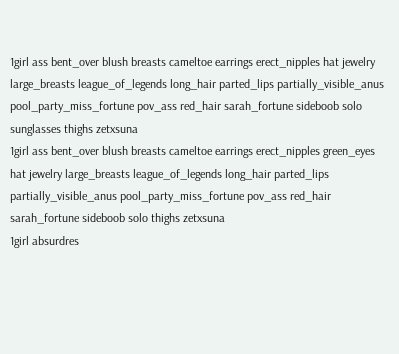1girl ass bent_over blush breasts cameltoe earrings erect_nipples hat jewelry large_breasts league_of_legends long_hair parted_lips partially_visible_anus pool_party_miss_fortune pov_ass red_hair sarah_fortune sideboob solo sunglasses thighs zetxsuna
1girl ass bent_over blush breasts cameltoe earrings erect_nipples green_eyes hat jewelry large_breasts league_of_legends long_hair parted_lips partially_visible_anus pool_party_miss_fortune pov_ass red_hair sarah_fortune sideboob solo thighs zetxsuna
1girl absurdres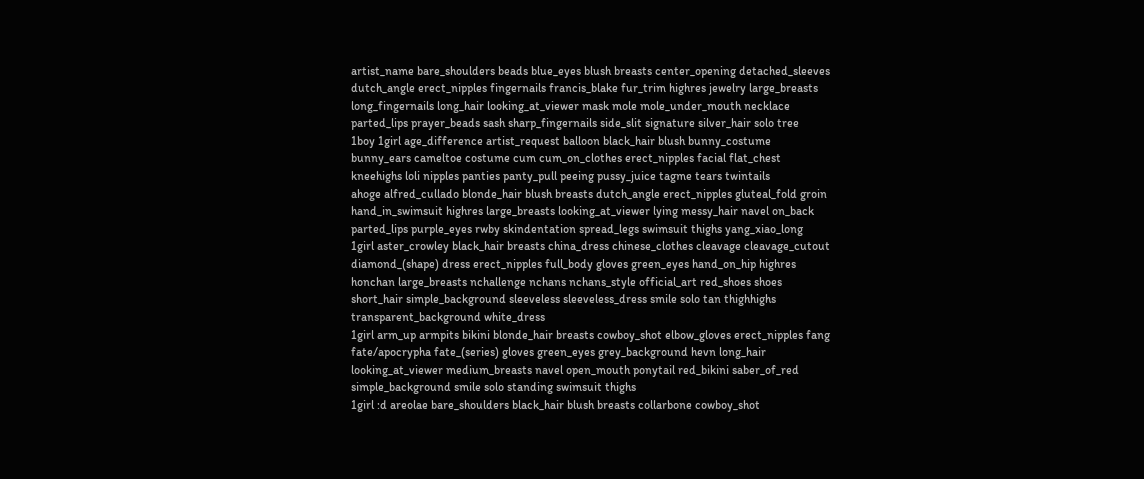artist_name bare_shoulders beads blue_eyes blush breasts center_opening detached_sleeves dutch_angle erect_nipples fingernails francis_blake fur_trim highres jewelry large_breasts long_fingernails long_hair looking_at_viewer mask mole mole_under_mouth necklace parted_lips prayer_beads sash sharp_fingernails side_slit signature silver_hair solo tree
1boy 1girl age_difference artist_request balloon black_hair blush bunny_costume bunny_ears cameltoe costume cum cum_on_clothes erect_nipples facial flat_chest kneehighs loli nipples panties panty_pull peeing pussy_juice tagme tears twintails
ahoge alfred_cullado blonde_hair blush breasts dutch_angle erect_nipples gluteal_fold groin hand_in_swimsuit highres large_breasts looking_at_viewer lying messy_hair navel on_back parted_lips purple_eyes rwby skindentation spread_legs swimsuit thighs yang_xiao_long
1girl aster_crowley black_hair breasts china_dress chinese_clothes cleavage cleavage_cutout diamond_(shape) dress erect_nipples full_body gloves green_eyes hand_on_hip highres honchan large_breasts nchallenge nchans nchans_style official_art red_shoes shoes short_hair simple_background sleeveless sleeveless_dress smile solo tan thighhighs transparent_background white_dress
1girl arm_up armpits bikini blonde_hair breasts cowboy_shot elbow_gloves erect_nipples fang fate/apocrypha fate_(series) gloves green_eyes grey_background hevn long_hair looking_at_viewer medium_breasts navel open_mouth ponytail red_bikini saber_of_red simple_background smile solo standing swimsuit thighs
1girl :d areolae bare_shoulders black_hair blush breasts collarbone cowboy_shot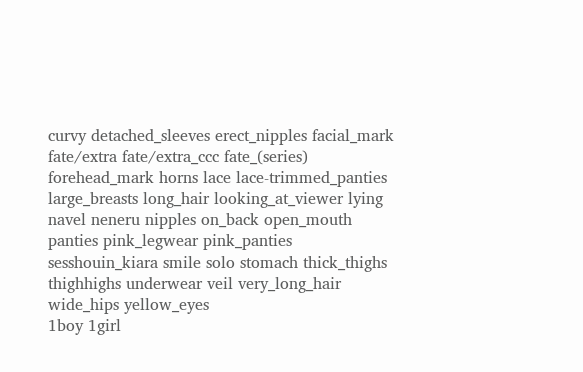curvy detached_sleeves erect_nipples facial_mark fate/extra fate/extra_ccc fate_(series) forehead_mark horns lace lace-trimmed_panties large_breasts long_hair looking_at_viewer lying navel neneru nipples on_back open_mouth panties pink_legwear pink_panties sesshouin_kiara smile solo stomach thick_thighs thighhighs underwear veil very_long_hair wide_hips yellow_eyes
1boy 1girl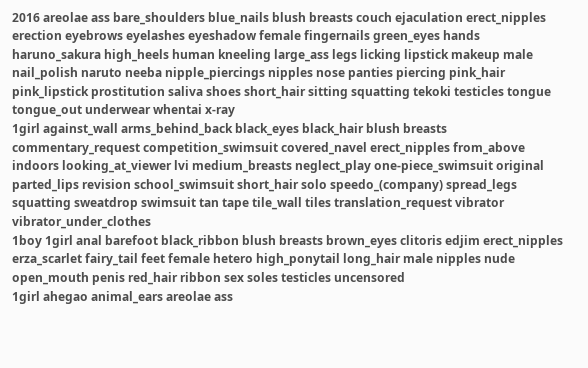2016 areolae ass bare_shoulders blue_nails blush breasts couch ejaculation erect_nipples erection eyebrows eyelashes eyeshadow female fingernails green_eyes hands haruno_sakura high_heels human kneeling large_ass legs licking lipstick makeup male nail_polish naruto neeba nipple_piercings nipples nose panties piercing pink_hair pink_lipstick prostitution saliva shoes short_hair sitting squatting tekoki testicles tongue tongue_out underwear whentai x-ray
1girl against_wall arms_behind_back black_eyes black_hair blush breasts commentary_request competition_swimsuit covered_navel erect_nipples from_above indoors looking_at_viewer lvi medium_breasts neglect_play one-piece_swimsuit original parted_lips revision school_swimsuit short_hair solo speedo_(company) spread_legs squatting sweatdrop swimsuit tan tape tile_wall tiles translation_request vibrator vibrator_under_clothes
1boy 1girl anal barefoot black_ribbon blush breasts brown_eyes clitoris edjim erect_nipples erza_scarlet fairy_tail feet female hetero high_ponytail long_hair male nipples nude open_mouth penis red_hair ribbon sex soles testicles uncensored
1girl ahegao animal_ears areolae ass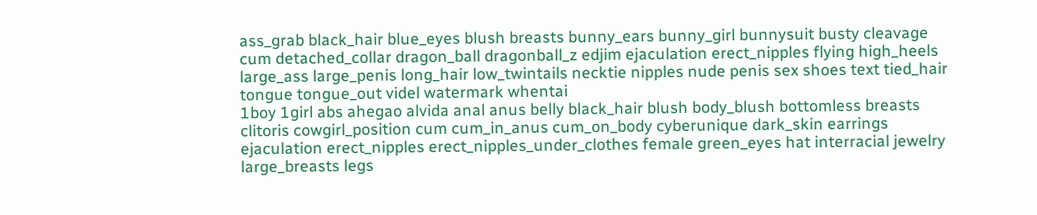ass_grab black_hair blue_eyes blush breasts bunny_ears bunny_girl bunnysuit busty cleavage cum detached_collar dragon_ball dragonball_z edjim ejaculation erect_nipples flying high_heels large_ass large_penis long_hair low_twintails necktie nipples nude penis sex shoes text tied_hair tongue tongue_out videl watermark whentai
1boy 1girl abs ahegao alvida anal anus belly black_hair blush body_blush bottomless breasts clitoris cowgirl_position cum cum_in_anus cum_on_body cyberunique dark_skin earrings ejaculation erect_nipples erect_nipples_under_clothes female green_eyes hat interracial jewelry large_breasts legs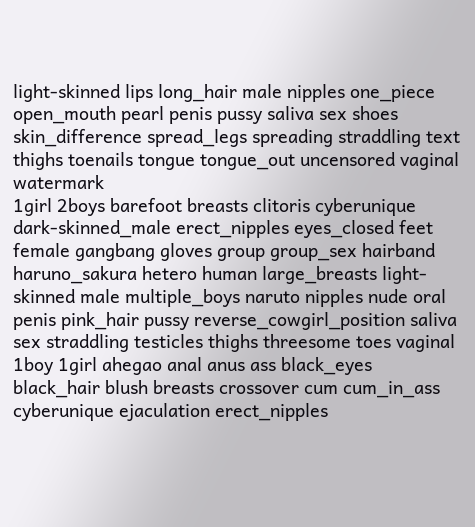light-skinned lips long_hair male nipples one_piece open_mouth pearl penis pussy saliva sex shoes skin_difference spread_legs spreading straddling text thighs toenails tongue tongue_out uncensored vaginal watermark
1girl 2boys barefoot breasts clitoris cyberunique dark-skinned_male erect_nipples eyes_closed feet female gangbang gloves group group_sex hairband haruno_sakura hetero human large_breasts light-skinned male multiple_boys naruto nipples nude oral penis pink_hair pussy reverse_cowgirl_position saliva sex straddling testicles thighs threesome toes vaginal
1boy 1girl ahegao anal anus ass black_eyes black_hair blush breasts crossover cum cum_in_ass cyberunique ejaculation erect_nipples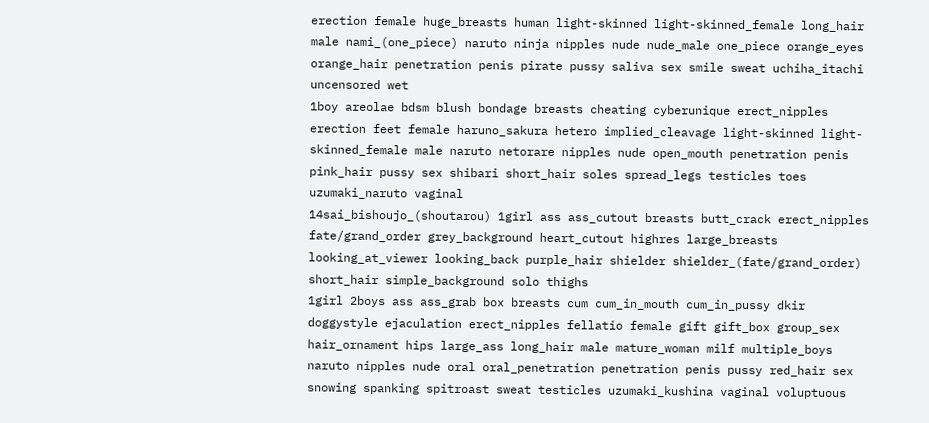erection female huge_breasts human light-skinned light-skinned_female long_hair male nami_(one_piece) naruto ninja nipples nude nude_male one_piece orange_eyes orange_hair penetration penis pirate pussy saliva sex smile sweat uchiha_itachi uncensored wet
1boy areolae bdsm blush bondage breasts cheating cyberunique erect_nipples erection feet female haruno_sakura hetero implied_cleavage light-skinned light-skinned_female male naruto netorare nipples nude open_mouth penetration penis pink_hair pussy sex shibari short_hair soles spread_legs testicles toes uzumaki_naruto vaginal
14sai_bishoujo_(shoutarou) 1girl ass ass_cutout breasts butt_crack erect_nipples fate/grand_order grey_background heart_cutout highres large_breasts looking_at_viewer looking_back purple_hair shielder shielder_(fate/grand_order) short_hair simple_background solo thighs
1girl 2boys ass ass_grab box breasts cum cum_in_mouth cum_in_pussy dkir doggystyle ejaculation erect_nipples fellatio female gift gift_box group_sex hair_ornament hips large_ass long_hair male mature_woman milf multiple_boys naruto nipples nude oral oral_penetration penetration penis pussy red_hair sex snowing spanking spitroast sweat testicles uzumaki_kushina vaginal voluptuous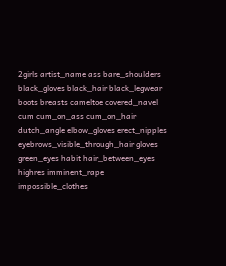2girls artist_name ass bare_shoulders black_gloves black_hair black_legwear boots breasts cameltoe covered_navel cum cum_on_ass cum_on_hair dutch_angle elbow_gloves erect_nipples eyebrows_visible_through_hair gloves green_eyes habit hair_between_eyes highres imminent_rape impossible_clothes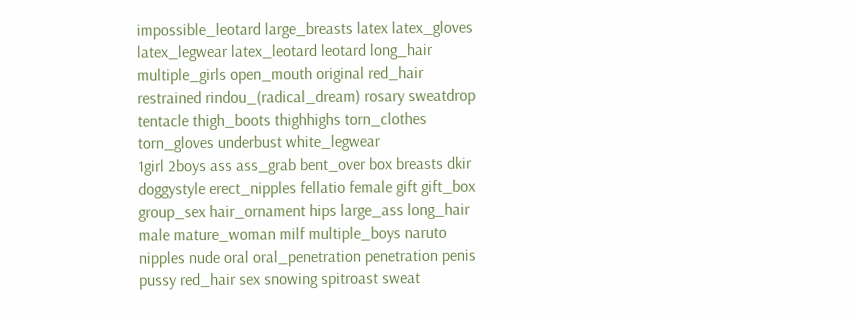impossible_leotard large_breasts latex latex_gloves latex_legwear latex_leotard leotard long_hair multiple_girls open_mouth original red_hair restrained rindou_(radical_dream) rosary sweatdrop tentacle thigh_boots thighhighs torn_clothes torn_gloves underbust white_legwear
1girl 2boys ass ass_grab bent_over box breasts dkir doggystyle erect_nipples fellatio female gift gift_box group_sex hair_ornament hips large_ass long_hair male mature_woman milf multiple_boys naruto nipples nude oral oral_penetration penetration penis pussy red_hair sex snowing spitroast sweat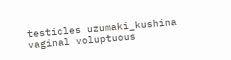testicles uzumaki_kushina vaginal voluptuous